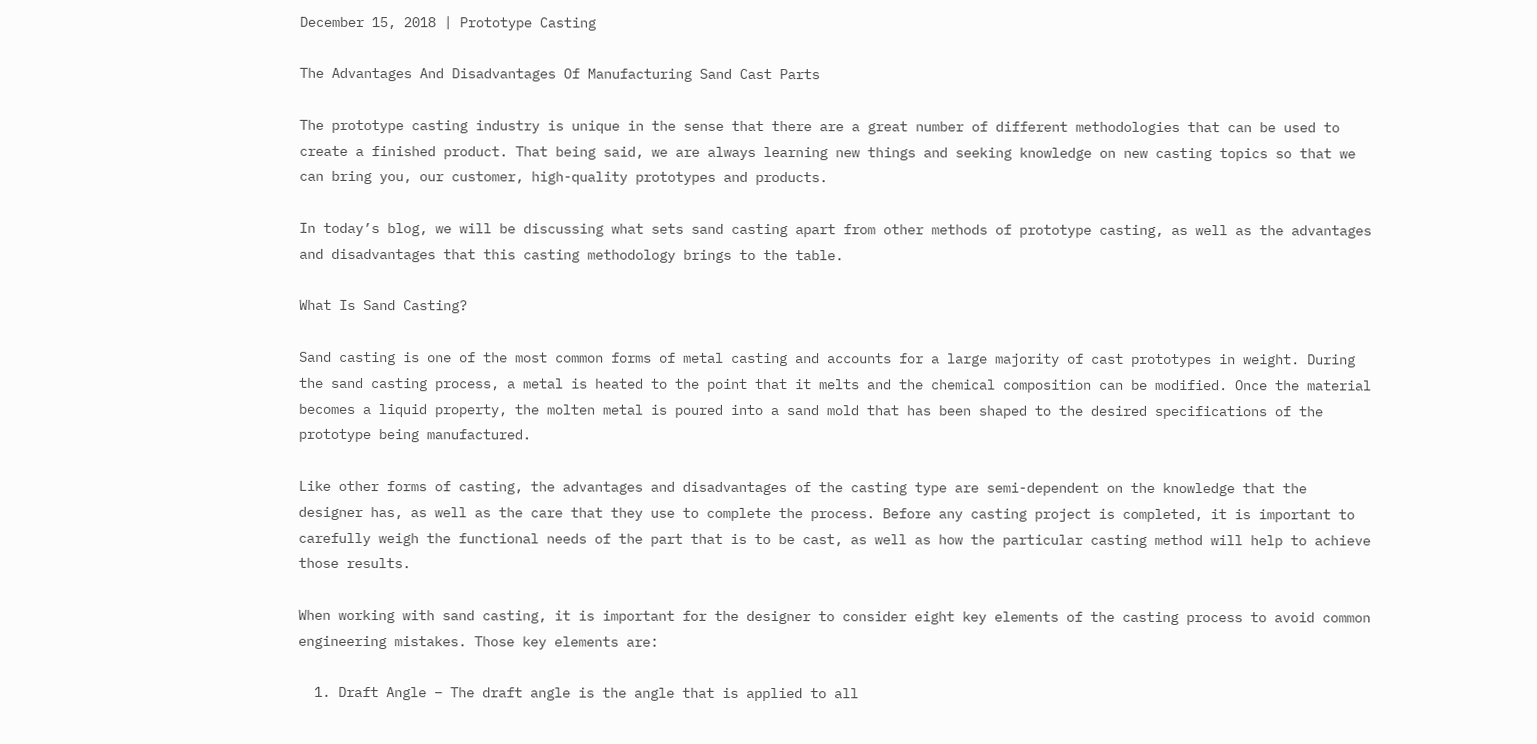December 15, 2018 | Prototype Casting

The Advantages And Disadvantages Of Manufacturing Sand Cast Parts

The prototype casting industry is unique in the sense that there are a great number of different methodologies that can be used to create a finished product. That being said, we are always learning new things and seeking knowledge on new casting topics so that we can bring you, our customer, high-quality prototypes and products.

In today’s blog, we will be discussing what sets sand casting apart from other methods of prototype casting, as well as the advantages and disadvantages that this casting methodology brings to the table.

What Is Sand Casting?

Sand casting is one of the most common forms of metal casting and accounts for a large majority of cast prototypes in weight. During the sand casting process, a metal is heated to the point that it melts and the chemical composition can be modified. Once the material becomes a liquid property, the molten metal is poured into a sand mold that has been shaped to the desired specifications of the prototype being manufactured.

Like other forms of casting, the advantages and disadvantages of the casting type are semi-dependent on the knowledge that the designer has, as well as the care that they use to complete the process. Before any casting project is completed, it is important to carefully weigh the functional needs of the part that is to be cast, as well as how the particular casting method will help to achieve those results.

When working with sand casting, it is important for the designer to consider eight key elements of the casting process to avoid common engineering mistakes. Those key elements are:

  1. Draft Angle – The draft angle is the angle that is applied to all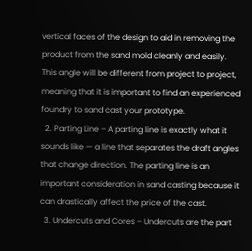vertical faces of the design to aid in removing the product from the sand mold cleanly and easily. This angle will be different from project to project, meaning that it is important to find an experienced foundry to sand cast your prototype.
  2. Parting Line – A parting line is exactly what it sounds like — a line that separates the draft angles that change direction. The parting line is an important consideration in sand casting because it can drastically affect the price of the cast.
  3. Undercuts and Cores – Undercuts are the part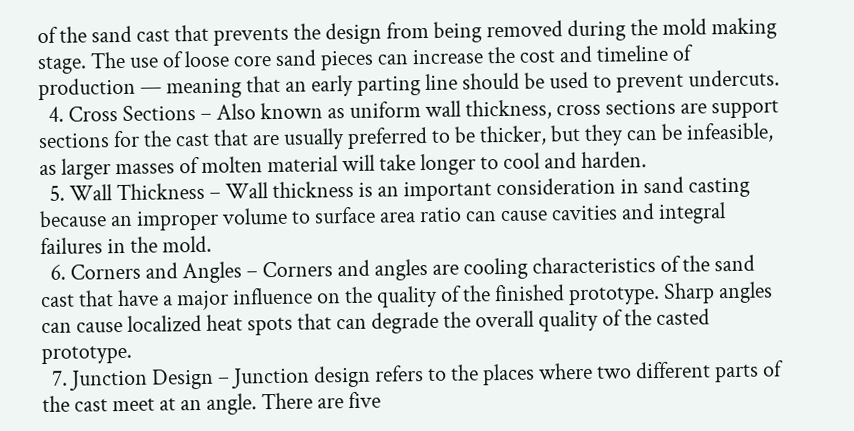of the sand cast that prevents the design from being removed during the mold making stage. The use of loose core sand pieces can increase the cost and timeline of production — meaning that an early parting line should be used to prevent undercuts.
  4. Cross Sections – Also known as uniform wall thickness, cross sections are support sections for the cast that are usually preferred to be thicker, but they can be infeasible, as larger masses of molten material will take longer to cool and harden.
  5. Wall Thickness – Wall thickness is an important consideration in sand casting because an improper volume to surface area ratio can cause cavities and integral failures in the mold.
  6. Corners and Angles – Corners and angles are cooling characteristics of the sand cast that have a major influence on the quality of the finished prototype. Sharp angles can cause localized heat spots that can degrade the overall quality of the casted prototype.
  7. Junction Design – Junction design refers to the places where two different parts of the cast meet at an angle. There are five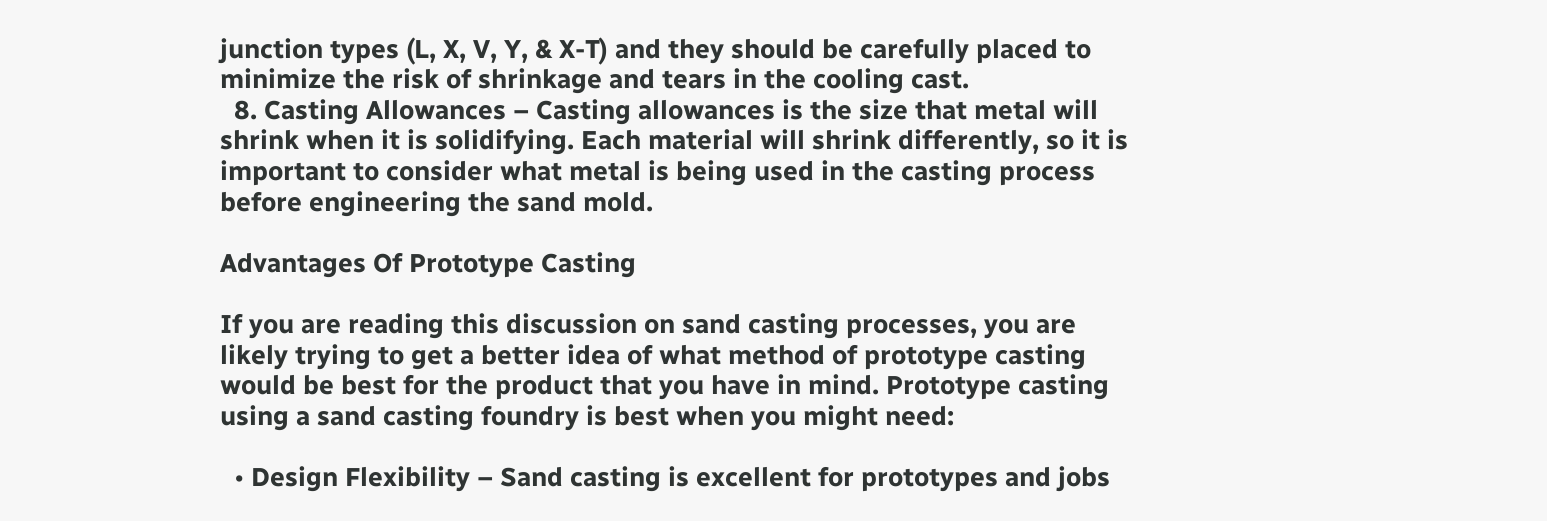junction types (L, X, V, Y, & X-T) and they should be carefully placed to minimize the risk of shrinkage and tears in the cooling cast.
  8. Casting Allowances – Casting allowances is the size that metal will shrink when it is solidifying. Each material will shrink differently, so it is important to consider what metal is being used in the casting process before engineering the sand mold.

Advantages Of Prototype Casting

If you are reading this discussion on sand casting processes, you are likely trying to get a better idea of what method of prototype casting would be best for the product that you have in mind. Prototype casting using a sand casting foundry is best when you might need:

  • Design Flexibility – Sand casting is excellent for prototypes and jobs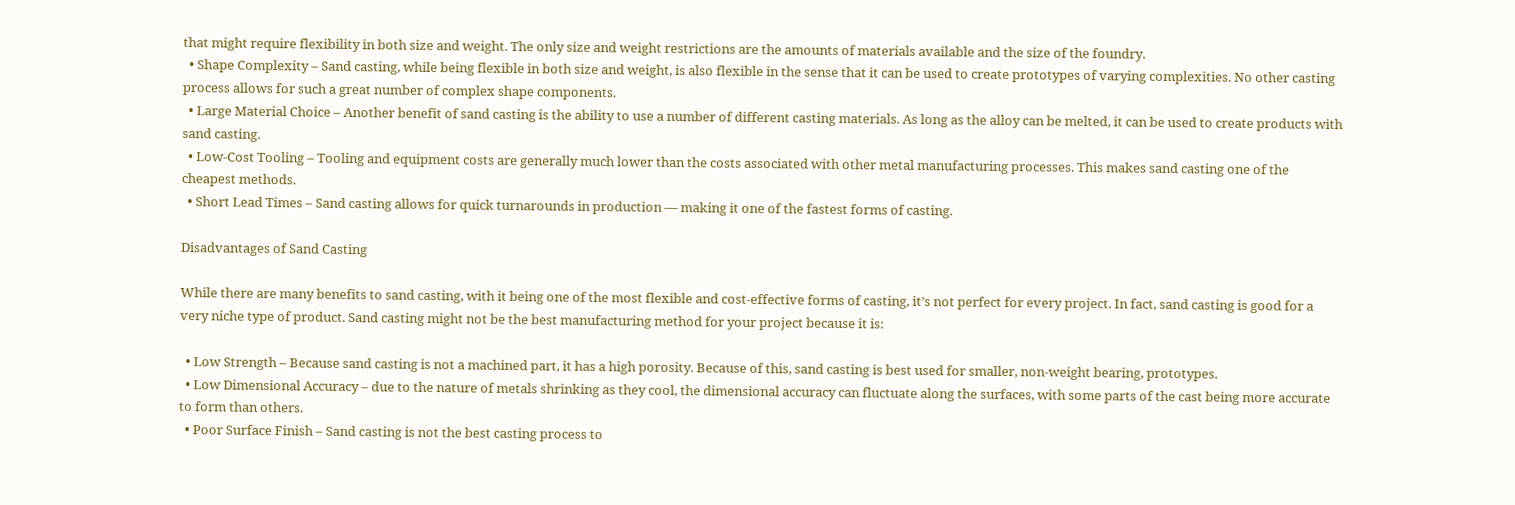that might require flexibility in both size and weight. The only size and weight restrictions are the amounts of materials available and the size of the foundry.
  • Shape Complexity – Sand casting, while being flexible in both size and weight, is also flexible in the sense that it can be used to create prototypes of varying complexities. No other casting process allows for such a great number of complex shape components.
  • Large Material Choice – Another benefit of sand casting is the ability to use a number of different casting materials. As long as the alloy can be melted, it can be used to create products with sand casting.
  • Low-Cost Tooling – Tooling and equipment costs are generally much lower than the costs associated with other metal manufacturing processes. This makes sand casting one of the cheapest methods.
  • Short Lead Times – Sand casting allows for quick turnarounds in production — making it one of the fastest forms of casting.

Disadvantages of Sand Casting

While there are many benefits to sand casting, with it being one of the most flexible and cost-effective forms of casting, it’s not perfect for every project. In fact, sand casting is good for a very niche type of product. Sand casting might not be the best manufacturing method for your project because it is:

  • Low Strength – Because sand casting is not a machined part, it has a high porosity. Because of this, sand casting is best used for smaller, non-weight bearing, prototypes.
  • Low Dimensional Accuracy – due to the nature of metals shrinking as they cool, the dimensional accuracy can fluctuate along the surfaces, with some parts of the cast being more accurate to form than others.
  • Poor Surface Finish – Sand casting is not the best casting process to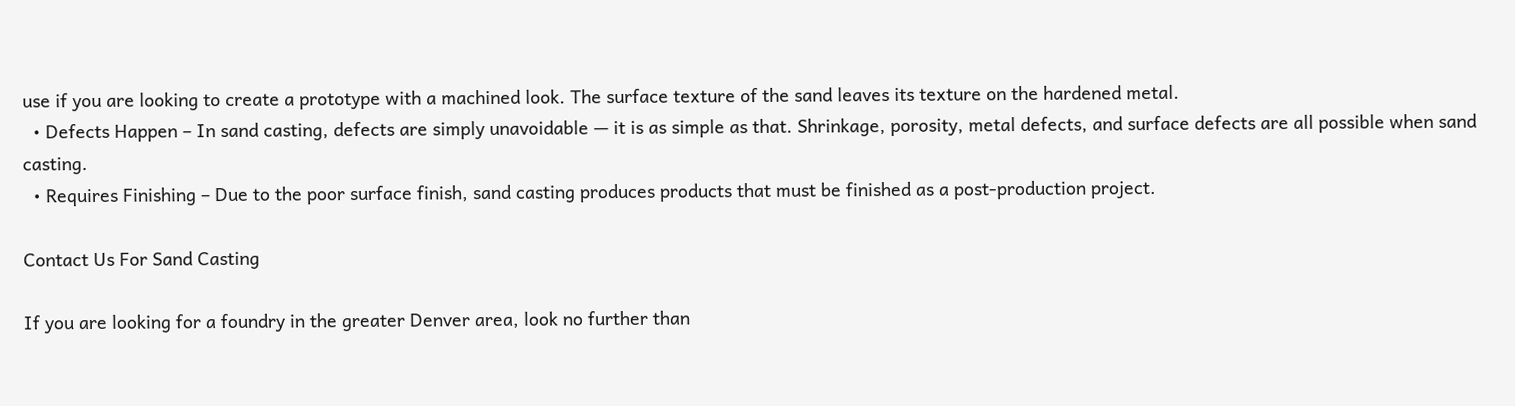use if you are looking to create a prototype with a machined look. The surface texture of the sand leaves its texture on the hardened metal.
  • Defects Happen – In sand casting, defects are simply unavoidable — it is as simple as that. Shrinkage, porosity, metal defects, and surface defects are all possible when sand casting.
  • Requires Finishing – Due to the poor surface finish, sand casting produces products that must be finished as a post-production project.

Contact Us For Sand Casting

If you are looking for a foundry in the greater Denver area, look no further than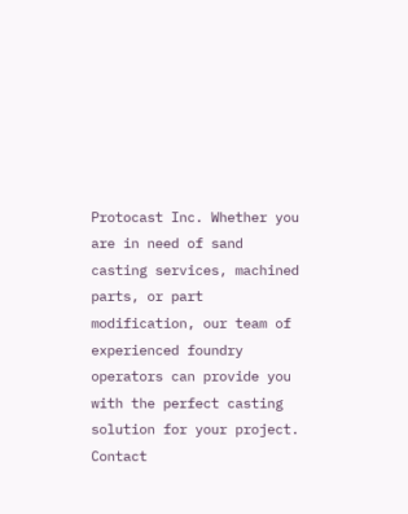Protocast Inc. Whether you are in need of sand casting services, machined parts, or part modification, our team of experienced foundry operators can provide you with the perfect casting solution for your project. Contact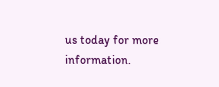us today for more information.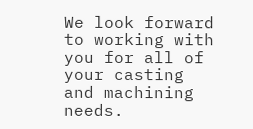We look forward to working with you for all of your casting and machining needs.